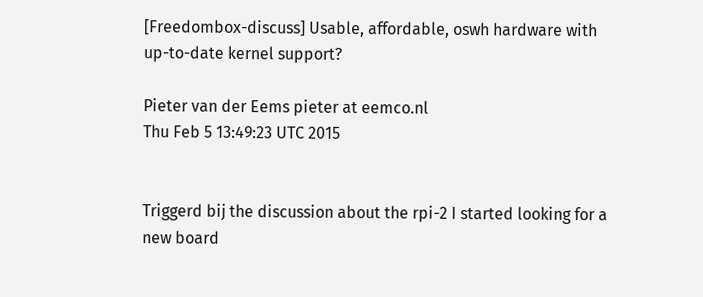[Freedombox-discuss] Usable, affordable, oswh hardware with up-to-date kernel support?

Pieter van der Eems pieter at eemco.nl
Thu Feb 5 13:49:23 UTC 2015


Triggerd bij the discussion about the rpi-2 I started looking for a
new board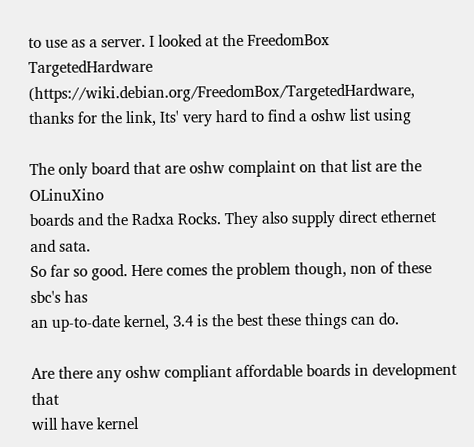to use as a server. I looked at the FreedomBox
TargetedHardware (https://wiki.debian.org/FreedomBox/TargetedHardware,
thanks for the link, Its' very hard to find a oshw list using

The only board that are oshw complaint on that list are the OLinuXino
boards and the Radxa Rocks. They also supply direct ethernet and sata.
So far so good. Here comes the problem though, non of these sbc's has
an up-to-date kernel, 3.4 is the best these things can do.

Are there any oshw compliant affordable boards in development that
will have kernel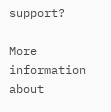support?

More information about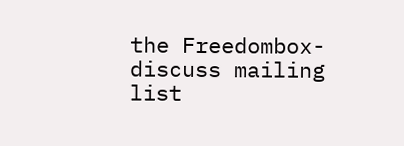the Freedombox-discuss mailing list